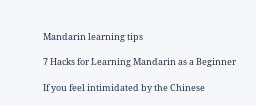Mandarin learning tips

7 Hacks for Learning Mandarin as a Beginner

If you feel intimidated by the Chinese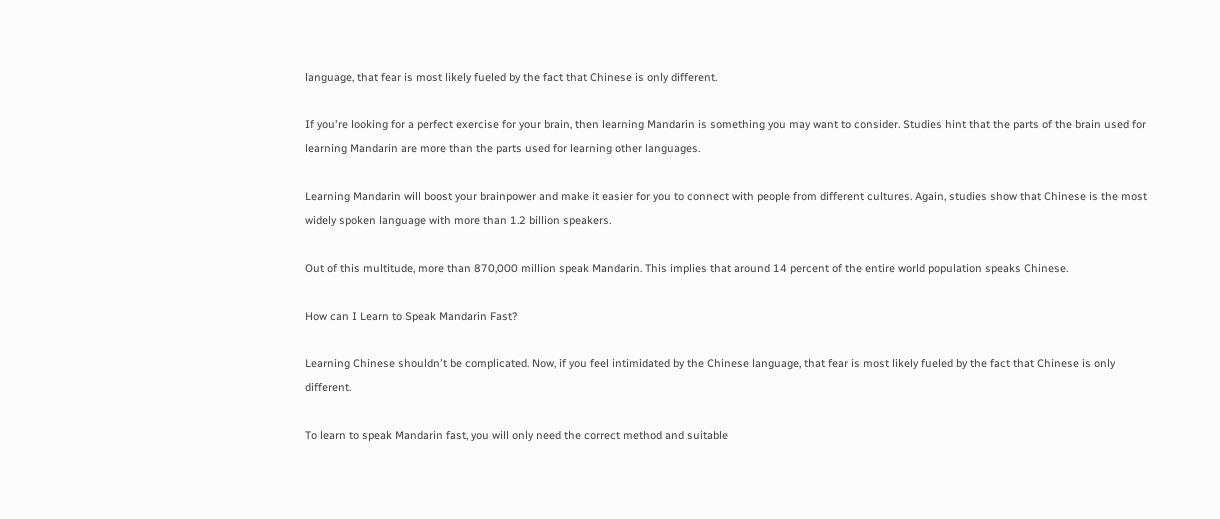language, that fear is most likely fueled by the fact that Chinese is only different.

If you're looking for a perfect exercise for your brain, then learning Mandarin is something you may want to consider. Studies hint that the parts of the brain used for learning Mandarin are more than the parts used for learning other languages.

Learning Mandarin will boost your brainpower and make it easier for you to connect with people from different cultures. Again, studies show that Chinese is the most widely spoken language with more than 1.2 billion speakers.

Out of this multitude, more than 870,000 million speak Mandarin. This implies that around 14 percent of the entire world population speaks Chinese.

How can I Learn to Speak Mandarin Fast?

Learning Chinese shouldn't be complicated. Now, if you feel intimidated by the Chinese language, that fear is most likely fueled by the fact that Chinese is only different.

To learn to speak Mandarin fast, you will only need the correct method and suitable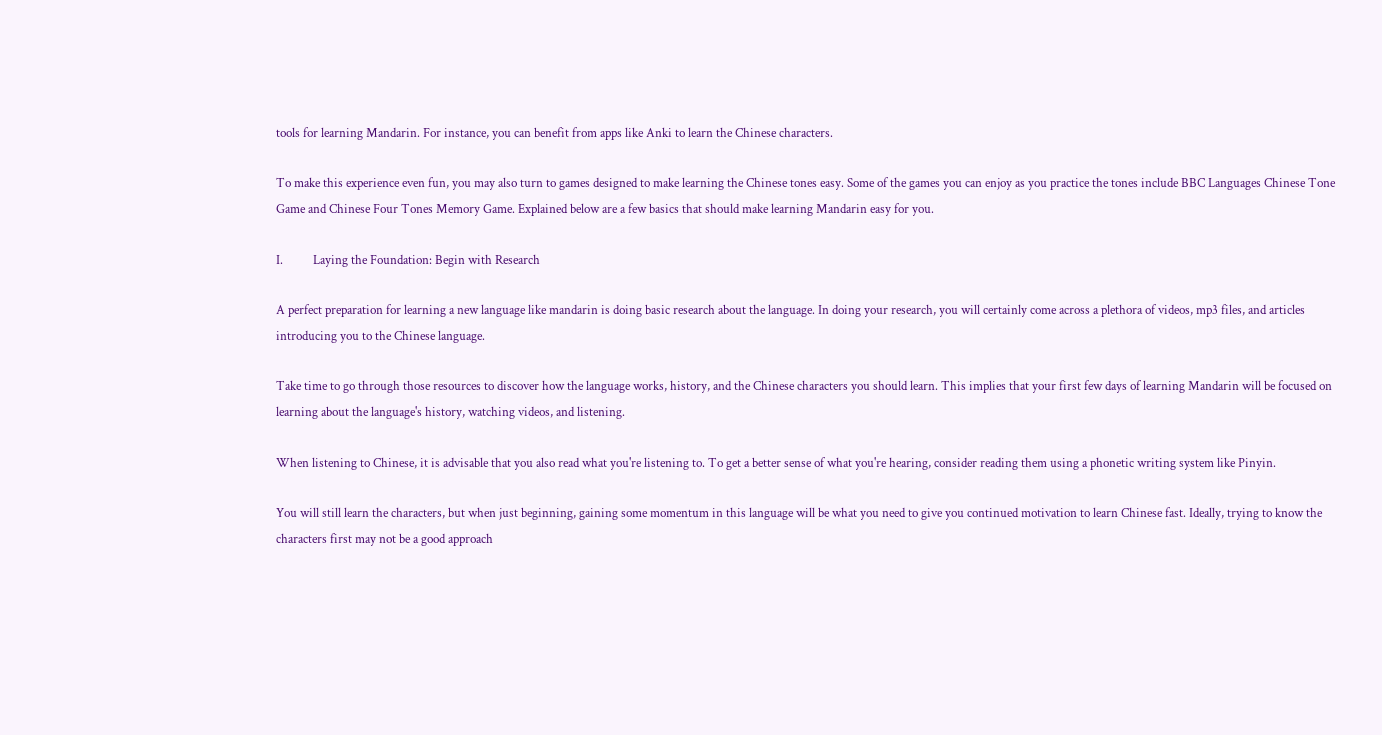tools for learning Mandarin. For instance, you can benefit from apps like Anki to learn the Chinese characters.

To make this experience even fun, you may also turn to games designed to make learning the Chinese tones easy. Some of the games you can enjoy as you practice the tones include BBC Languages Chinese Tone Game and Chinese Four Tones Memory Game. Explained below are a few basics that should make learning Mandarin easy for you.

I.          Laying the Foundation: Begin with Research

A perfect preparation for learning a new language like mandarin is doing basic research about the language. In doing your research, you will certainly come across a plethora of videos, mp3 files, and articles introducing you to the Chinese language.

Take time to go through those resources to discover how the language works, history, and the Chinese characters you should learn. This implies that your first few days of learning Mandarin will be focused on learning about the language's history, watching videos, and listening.

When listening to Chinese, it is advisable that you also read what you're listening to. To get a better sense of what you're hearing, consider reading them using a phonetic writing system like Pinyin.

You will still learn the characters, but when just beginning, gaining some momentum in this language will be what you need to give you continued motivation to learn Chinese fast. Ideally, trying to know the characters first may not be a good approach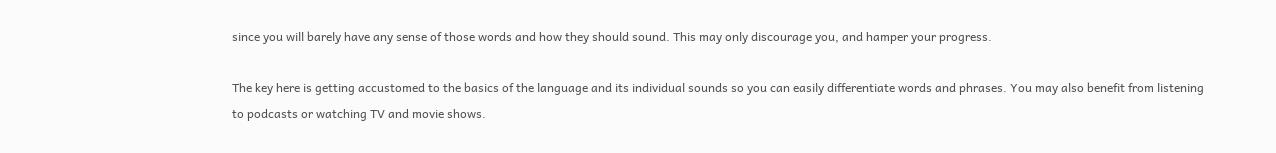since you will barely have any sense of those words and how they should sound. This may only discourage you, and hamper your progress.

The key here is getting accustomed to the basics of the language and its individual sounds so you can easily differentiate words and phrases. You may also benefit from listening to podcasts or watching TV and movie shows.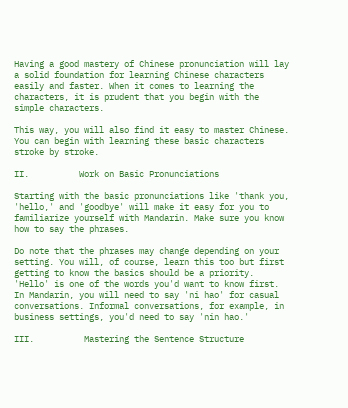Having a good mastery of Chinese pronunciation will lay a solid foundation for learning Chinese characters easily and faster. When it comes to learning the characters, it is prudent that you begin with the simple characters.

This way, you will also find it easy to master Chinese. You can begin with learning these basic characters stroke by stroke.

II.          Work on Basic Pronunciations

Starting with the basic pronunciations like 'thank you, 'hello,' and 'goodbye' will make it easy for you to familiarize yourself with Mandarin. Make sure you know how to say the phrases.

Do note that the phrases may change depending on your setting. You will, of course, learn this too but first getting to know the basics should be a priority. 'Hello' is one of the words you'd want to know first. In Mandarin, you will need to say 'ni hao' for casual conversations. Informal conversations, for example, in business settings, you'd need to say 'nin hao.'

III.          Mastering the Sentence Structure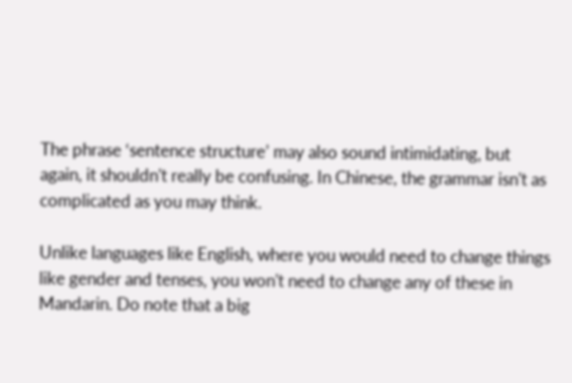The phrase ‘sentence structure’ may also sound intimidating, but again, it shouldn't really be confusing. In Chinese, the grammar isn't as complicated as you may think.

Unlike languages like English, where you would need to change things like gender and tenses, you won't need to change any of these in Mandarin. Do note that a big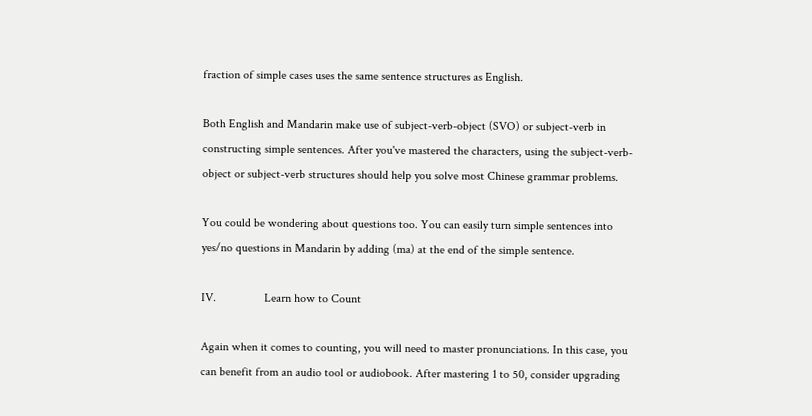fraction of simple cases uses the same sentence structures as English.

Both English and Mandarin make use of subject-verb-object (SVO) or subject-verb in constructing simple sentences. After you've mastered the characters, using the subject-verb-object or subject-verb structures should help you solve most Chinese grammar problems.

You could be wondering about questions too. You can easily turn simple sentences into yes/no questions in Mandarin by adding (ma) at the end of the simple sentence.

IV.                Learn how to Count

Again when it comes to counting, you will need to master pronunciations. In this case, you can benefit from an audio tool or audiobook. After mastering 1 to 50, consider upgrading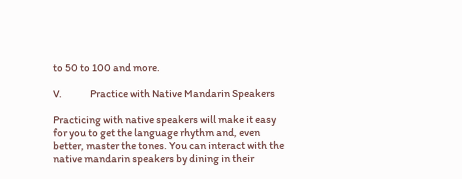to 50 to 100 and more.

V.              Practice with Native Mandarin Speakers

Practicing with native speakers will make it easy for you to get the language rhythm and, even better, master the tones. You can interact with the native mandarin speakers by dining in their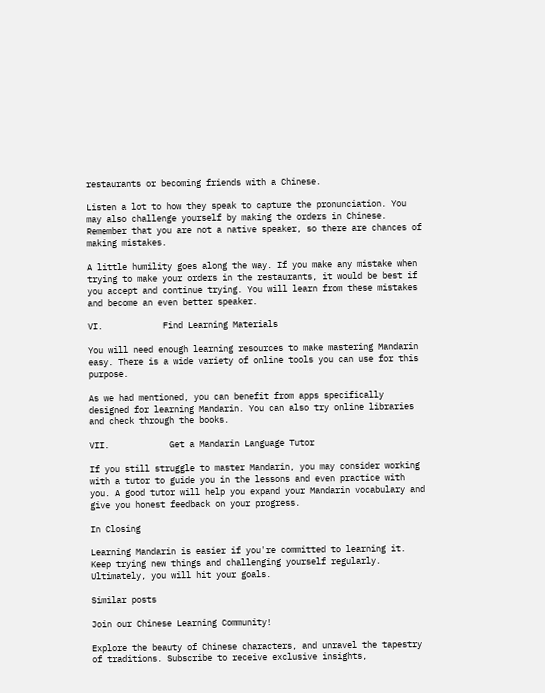restaurants or becoming friends with a Chinese.

Listen a lot to how they speak to capture the pronunciation. You may also challenge yourself by making the orders in Chinese. Remember that you are not a native speaker, so there are chances of making mistakes.

A little humility goes along the way. If you make any mistake when trying to make your orders in the restaurants, it would be best if you accept and continue trying. You will learn from these mistakes and become an even better speaker.

VI.            Find Learning Materials

You will need enough learning resources to make mastering Mandarin easy. There is a wide variety of online tools you can use for this purpose.

As we had mentioned, you can benefit from apps specifically designed for learning Mandarin. You can also try online libraries and check through the books.

VII.            Get a Mandarin Language Tutor

If you still struggle to master Mandarin, you may consider working with a tutor to guide you in the lessons and even practice with you. A good tutor will help you expand your Mandarin vocabulary and give you honest feedback on your progress.

In Closing

Learning Mandarin is easier if you're committed to learning it. Keep trying new things and challenging yourself regularly. Ultimately, you will hit your goals.

Similar posts

Join our Chinese Learning Community!

Explore the beauty of Chinese characters, and unravel the tapestry of traditions. Subscribe to receive exclusive insights,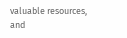valuable resources, and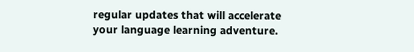regular updates that will accelerate your language learning adventure.